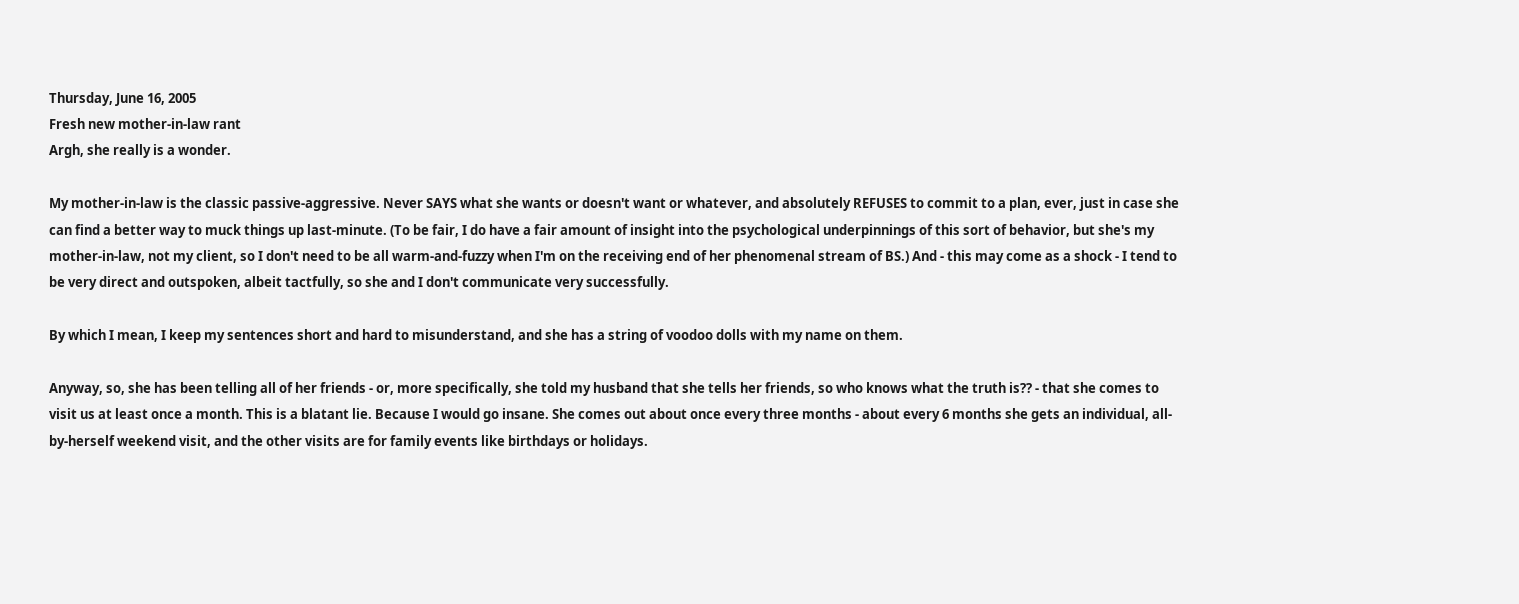Thursday, June 16, 2005
Fresh new mother-in-law rant
Argh, she really is a wonder.

My mother-in-law is the classic passive-aggressive. Never SAYS what she wants or doesn't want or whatever, and absolutely REFUSES to commit to a plan, ever, just in case she can find a better way to muck things up last-minute. (To be fair, I do have a fair amount of insight into the psychological underpinnings of this sort of behavior, but she's my mother-in-law, not my client, so I don't need to be all warm-and-fuzzy when I'm on the receiving end of her phenomenal stream of BS.) And - this may come as a shock - I tend to be very direct and outspoken, albeit tactfully, so she and I don't communicate very successfully.

By which I mean, I keep my sentences short and hard to misunderstand, and she has a string of voodoo dolls with my name on them.

Anyway, so, she has been telling all of her friends - or, more specifically, she told my husband that she tells her friends, so who knows what the truth is?? - that she comes to visit us at least once a month. This is a blatant lie. Because I would go insane. She comes out about once every three months - about every 6 months she gets an individual, all-by-herself weekend visit, and the other visits are for family events like birthdays or holidays.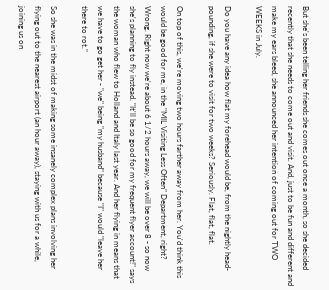But she's been telling her friends she comes out once a month, so she decided recently that she needs to come out and visit. And, just to be fun and different and make my ears bleed, she announced her intention of coming out for TWO WEEKS in July.

Do you have any idea how flat my forehead would be, from the nightly head-pounding, if she were to visit for two weeks? Seriously. Flat, flat, flat.

On top of this, we're moving two hours farther away from her. You'd think this would be good for me, in the "MIL Visiting Less Often" Department, right? Wrong. Right now we're about 6 1/2 hours away, we will be over 8 - so now she's planning to fly instead. "It'll be so good for my frequent flyer account!" says the woman who flew to Holland and Italy last year. And her flying in means that we have to go get her - "we" being "my husband" because "I" would "leave her there to rot."

So she was in the midst of making some insanely complex plans involving her flying out to the nearest airport (an hour away), staying with us for a while, joining us on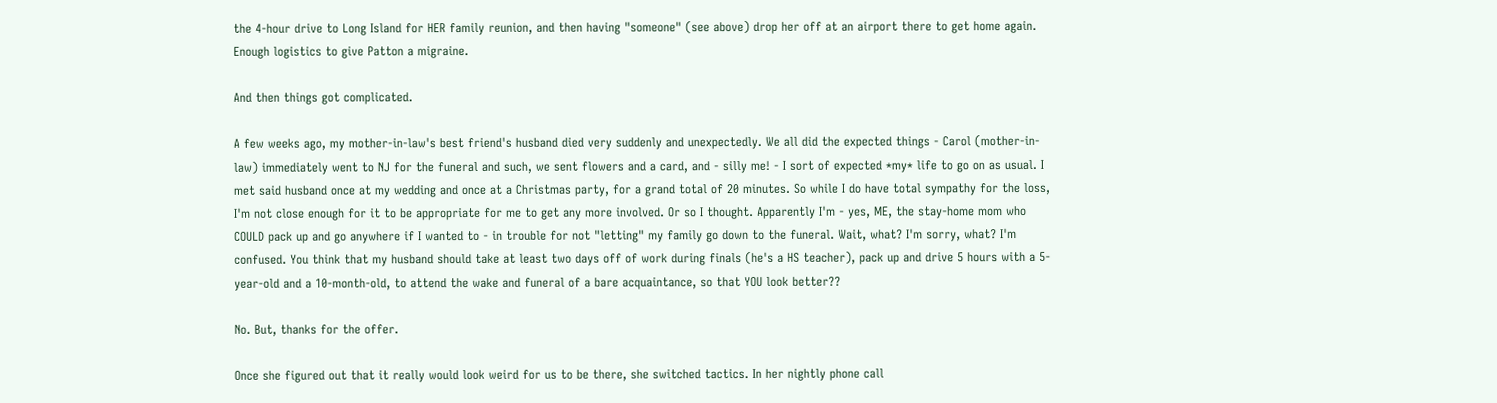the 4-hour drive to Long Island for HER family reunion, and then having "someone" (see above) drop her off at an airport there to get home again. Enough logistics to give Patton a migraine.

And then things got complicated.

A few weeks ago, my mother-in-law's best friend's husband died very suddenly and unexpectedly. We all did the expected things - Carol (mother-in-law) immediately went to NJ for the funeral and such, we sent flowers and a card, and - silly me! - I sort of expected *my* life to go on as usual. I met said husband once at my wedding and once at a Christmas party, for a grand total of 20 minutes. So while I do have total sympathy for the loss, I'm not close enough for it to be appropriate for me to get any more involved. Or so I thought. Apparently I'm - yes, ME, the stay-home mom who COULD pack up and go anywhere if I wanted to - in trouble for not "letting" my family go down to the funeral. Wait, what? I'm sorry, what? I'm confused. You think that my husband should take at least two days off of work during finals (he's a HS teacher), pack up and drive 5 hours with a 5-year-old and a 10-month-old, to attend the wake and funeral of a bare acquaintance, so that YOU look better??

No. But, thanks for the offer.

Once she figured out that it really would look weird for us to be there, she switched tactics. In her nightly phone call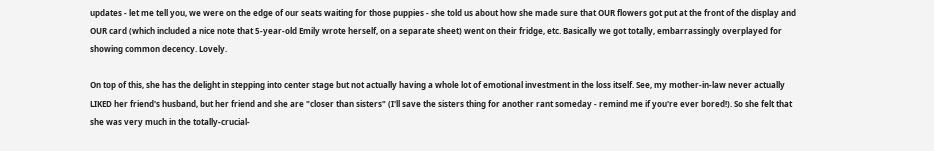updates - let me tell you, we were on the edge of our seats waiting for those puppies - she told us about how she made sure that OUR flowers got put at the front of the display and OUR card (which included a nice note that 5-year-old Emily wrote herself, on a separate sheet) went on their fridge, etc. Basically we got totally, embarrassingly overplayed for showing common decency. Lovely.

On top of this, she has the delight in stepping into center stage but not actually having a whole lot of emotional investment in the loss itself. See, my mother-in-law never actually LIKED her friend's husband, but her friend and she are "closer than sisters" (I'll save the sisters thing for another rant someday - remind me if you're ever bored!). So she felt that she was very much in the totally-crucial-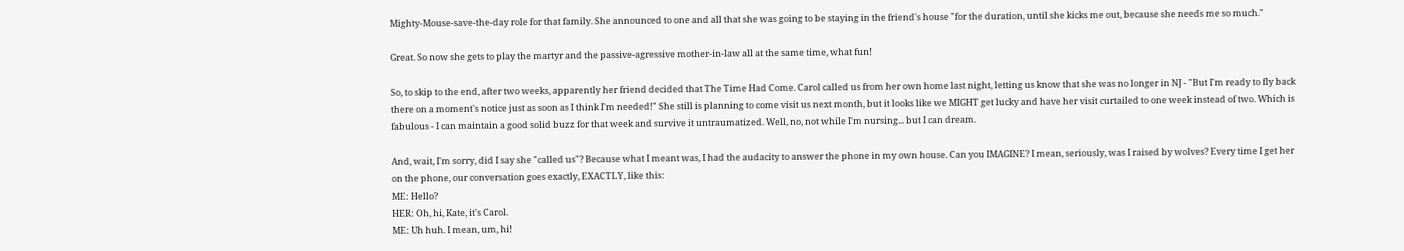Mighty-Mouse-save-the-day role for that family. She announced to one and all that she was going to be staying in the friend's house "for the duration, until she kicks me out, because she needs me so much."

Great. So now she gets to play the martyr and the passive-agressive mother-in-law all at the same time, what fun!

So, to skip to the end, after two weeks, apparently her friend decided that The Time Had Come. Carol called us from her own home last night, letting us know that she was no longer in NJ - "But I'm ready to fly back there on a moment's notice just as soon as I think I'm needed!" She still is planning to come visit us next month, but it looks like we MIGHT get lucky and have her visit curtailed to one week instead of two. Which is fabulous - I can maintain a good solid buzz for that week and survive it untraumatized. Well, no, not while I'm nursing... but I can dream.

And, wait, I'm sorry, did I say she "called us"? Because what I meant was, I had the audacity to answer the phone in my own house. Can you IMAGINE? I mean, seriously, was I raised by wolves? Every time I get her on the phone, our conversation goes exactly, EXACTLY, like this:
ME: Hello?
HER: Oh, hi, Kate, it's Carol.
ME: Uh huh. I mean, um, hi!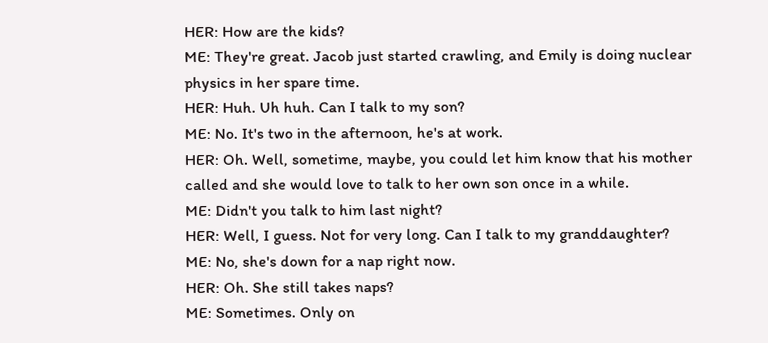HER: How are the kids?
ME: They're great. Jacob just started crawling, and Emily is doing nuclear physics in her spare time.
HER: Huh. Uh huh. Can I talk to my son?
ME: No. It's two in the afternoon, he's at work.
HER: Oh. Well, sometime, maybe, you could let him know that his mother called and she would love to talk to her own son once in a while.
ME: Didn't you talk to him last night?
HER: Well, I guess. Not for very long. Can I talk to my granddaughter?
ME: No, she's down for a nap right now.
HER: Oh. She still takes naps?
ME: Sometimes. Only on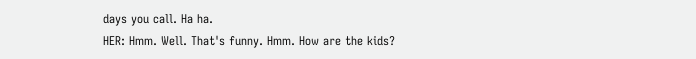days you call. Ha ha.
HER: Hmm. Well. That's funny. Hmm. How are the kids?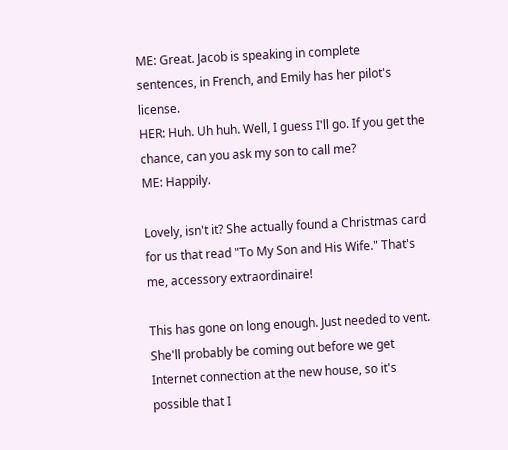ME: Great. Jacob is speaking in complete sentences, in French, and Emily has her pilot's license.
HER: Huh. Uh huh. Well, I guess I'll go. If you get the chance, can you ask my son to call me?
ME: Happily.

Lovely, isn't it? She actually found a Christmas card for us that read "To My Son and His Wife." That's me, accessory extraordinaire!

This has gone on long enough. Just needed to vent. She'll probably be coming out before we get Internet connection at the new house, so it's possible that I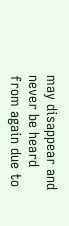may disappear and never be heard from again due to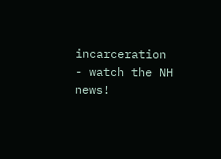incarceration - watch the NH news!